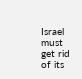Israel must get rid of its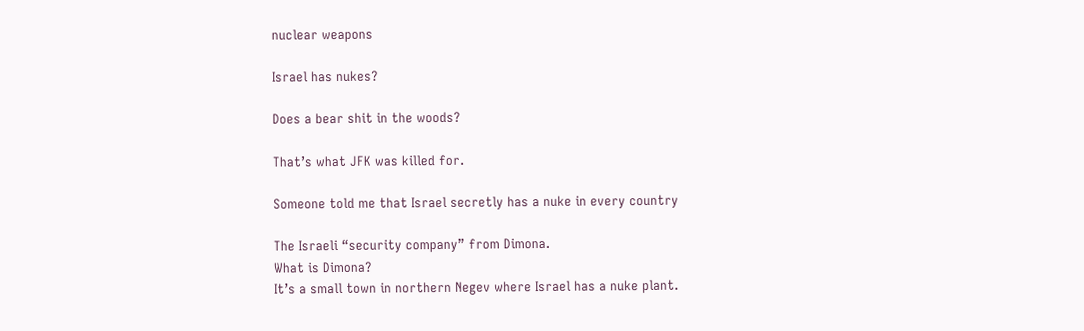nuclear weapons

Israel has nukes?

Does a bear shit in the woods?

That’s what JFK was killed for.

Someone told me that Israel secretly has a nuke in every country

The Israeli “security company” from Dimona.
What is Dimona?
It’s a small town in northern Negev where Israel has a nuke plant.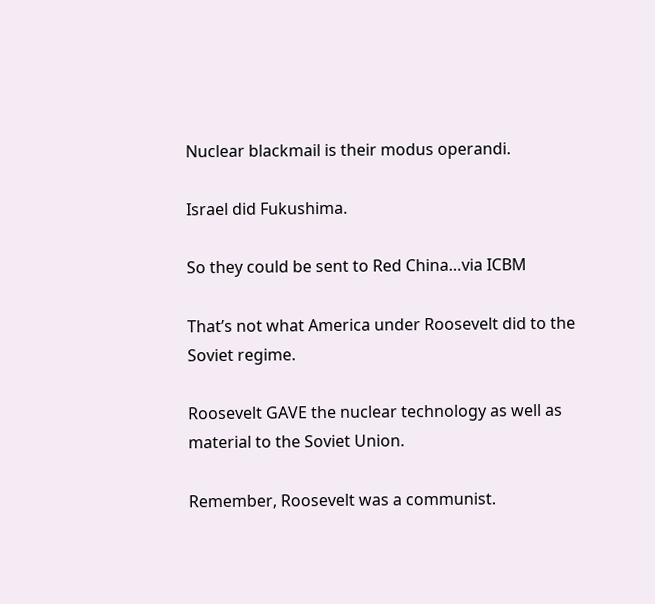Nuclear blackmail is their modus operandi.

Israel did Fukushima.

So they could be sent to Red China…via ICBM

That’s not what America under Roosevelt did to the Soviet regime.

Roosevelt GAVE the nuclear technology as well as material to the Soviet Union.

Remember, Roosevelt was a communist.